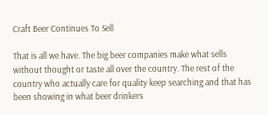Craft Beer Continues To Sell

That is all we have. The big beer companies make what sells without thought or taste all over the country. The rest of the country who actually care for quality keep searching and that has been showing in what beer drinkers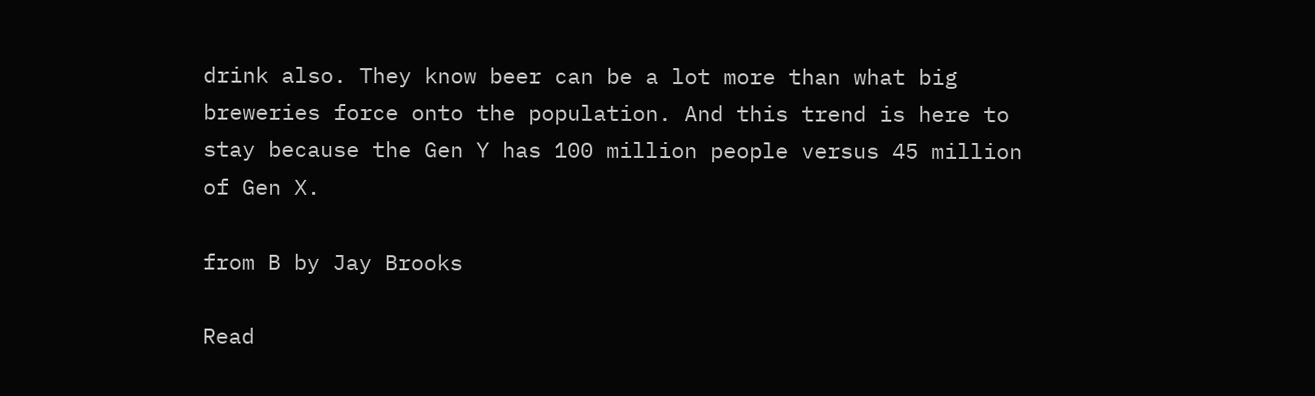drink also. They know beer can be a lot more than what big breweries force onto the population. And this trend is here to stay because the Gen Y has 100 million people versus 45 million of Gen X.

from B by Jay Brooks

Read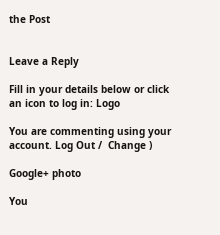the Post


Leave a Reply

Fill in your details below or click an icon to log in: Logo

You are commenting using your account. Log Out /  Change )

Google+ photo

You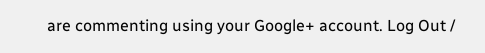are commenting using your Google+ account. Log Out /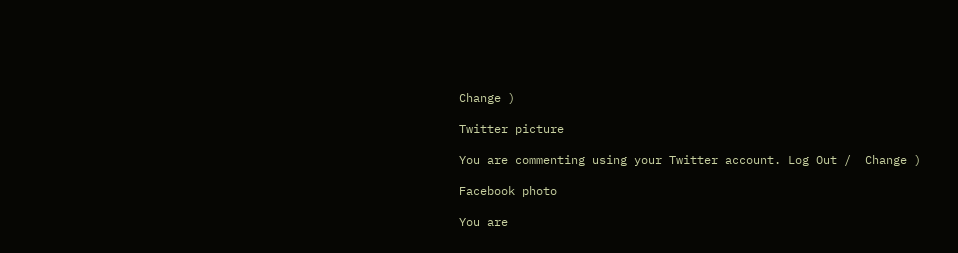Change )

Twitter picture

You are commenting using your Twitter account. Log Out /  Change )

Facebook photo

You are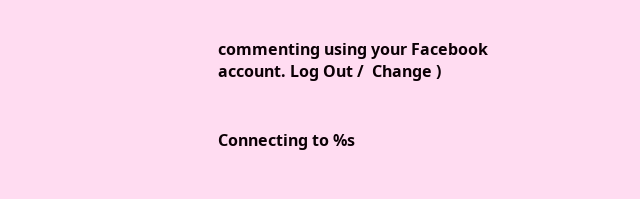commenting using your Facebook account. Log Out /  Change )


Connecting to %s